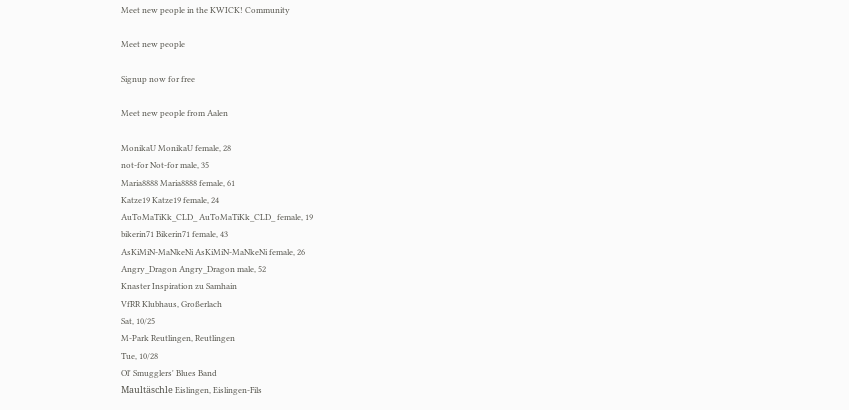Meet new people in the KWICK! Community

Meet new people

Signup now for free

Meet new people from Aalen

MonikaU MonikaU female, 28
not-for Not-for male, 35
Maria8888 Maria8888 female, 61
Katze19 Katze19 female, 24
AuToMaTiKk_CLD_ AuToMaTiKk_CLD_ female, 19
bikerin71 Bikerin71 female, 43
AsKiMiN-MaNkeNi AsKiMiN-MaNkeNi female, 26
Angry_Dragon Angry_Dragon male, 52
Knaster Inspiration zu Samhain
VfRR Klubhaus, Großerlach
Sat, 10/25
M-Park Reutlingen, Reutlingen
Tue, 10/28
Ol' Smugglers' Blues Band
Maultäschle Eislingen, Eislingen-Fils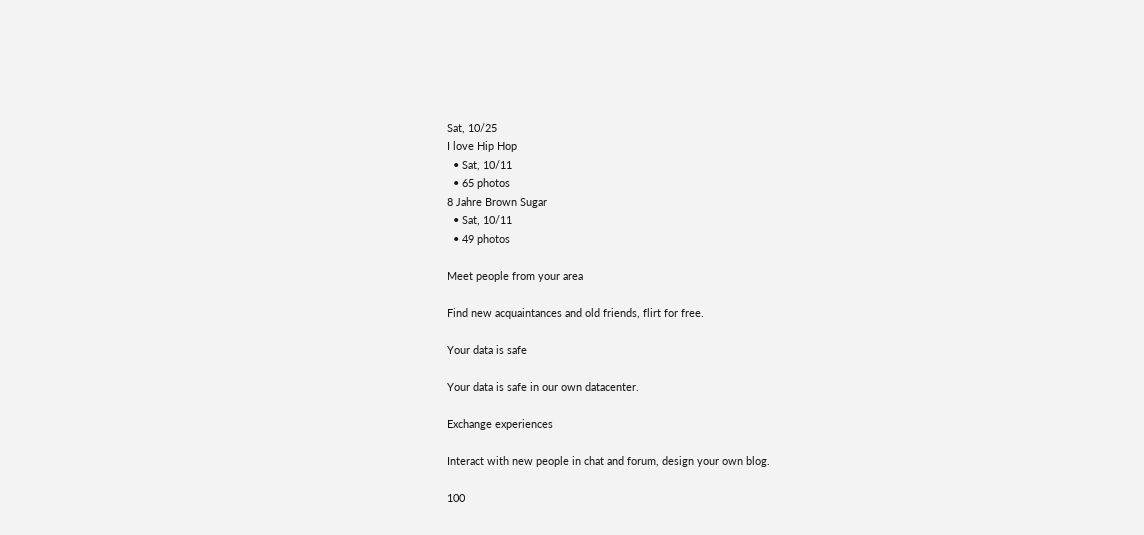Sat, 10/25
I love Hip Hop
  • Sat, 10/11
  • 65 photos
8 Jahre Brown Sugar
  • Sat, 10/11
  • 49 photos

Meet people from your area

Find new acquaintances and old friends, flirt for free.

Your data is safe

Your data is safe in our own datacenter.

Exchange experiences

Interact with new people in chat and forum, design your own blog.

100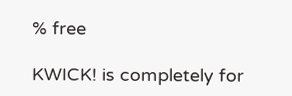% free

KWICK! is completely for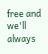free and we'll always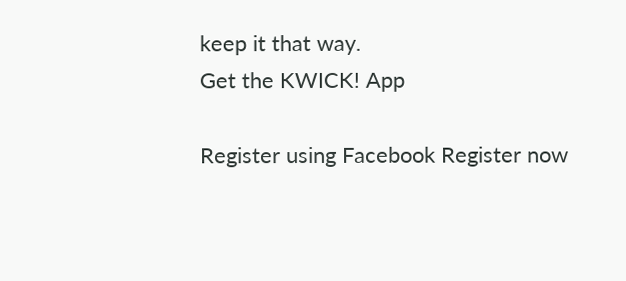keep it that way.
Get the KWICK! App

Register using Facebook Register now